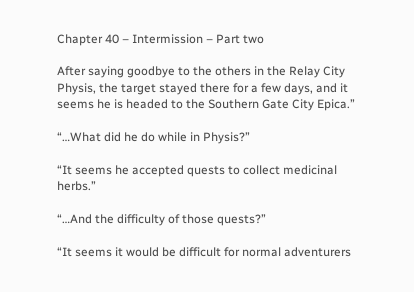Chapter 40 – Intermission – Part two

After saying goodbye to the others in the Relay City Physis, the target stayed there for a few days, and it seems he is headed to the Southern Gate City Epica.”

“…What did he do while in Physis?”

“It seems he accepted quests to collect medicinal herbs.”

“…And the difficulty of those quests?”

“It seems it would be difficult for normal adventurers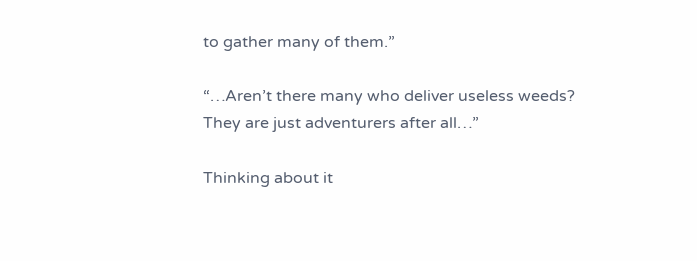to gather many of them.”

“…Aren’t there many who deliver useless weeds? They are just adventurers after all…”

Thinking about it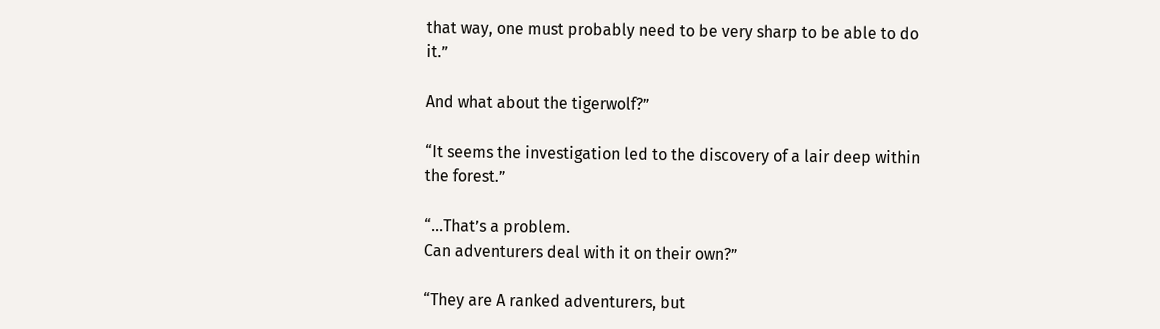that way, one must probably need to be very sharp to be able to do it.”

And what about the tigerwolf?”

“It seems the investigation led to the discovery of a lair deep within the forest.”

“…That’s a problem.
Can adventurers deal with it on their own?”

“They are A ranked adventurers, but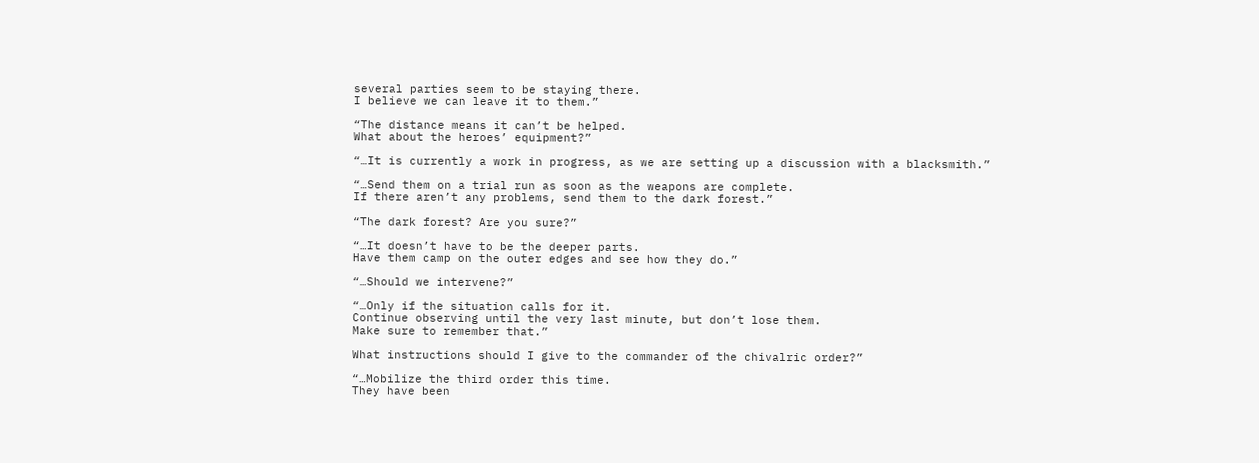several parties seem to be staying there.
I believe we can leave it to them.”

“The distance means it can’t be helped.
What about the heroes’ equipment?”

“…It is currently a work in progress, as we are setting up a discussion with a blacksmith.”

“…Send them on a trial run as soon as the weapons are complete.
If there aren’t any problems, send them to the dark forest.”

“The dark forest? Are you sure?”

“…It doesn’t have to be the deeper parts.
Have them camp on the outer edges and see how they do.”

“…Should we intervene?”

“…Only if the situation calls for it.
Continue observing until the very last minute, but don’t lose them.
Make sure to remember that.”

What instructions should I give to the commander of the chivalric order?”

“…Mobilize the third order this time.
They have been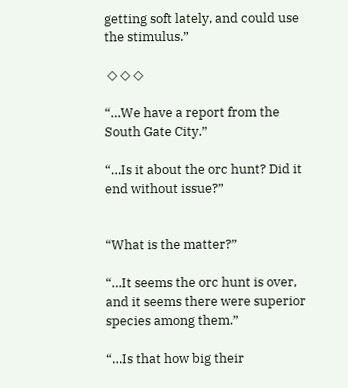getting soft lately, and could use the stimulus.”

 ◇ ◇ ◇

“…We have a report from the South Gate City.”

“…Is it about the orc hunt? Did it end without issue?”


“What is the matter?”

“…It seems the orc hunt is over, and it seems there were superior species among them.”

“…Is that how big their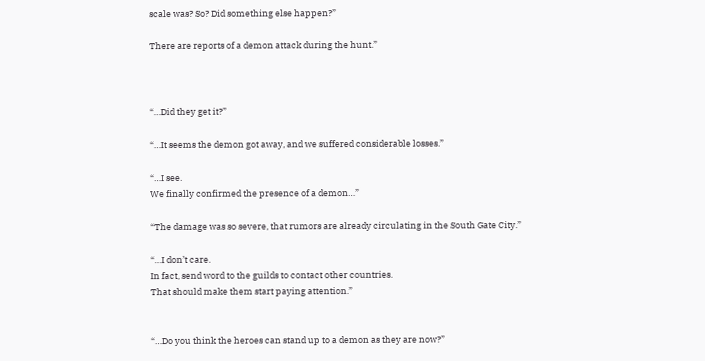scale was? So? Did something else happen?”

There are reports of a demon attack during the hunt.”



“…Did they get it?”

“…It seems the demon got away, and we suffered considerable losses.”

“…I see.
We finally confirmed the presence of a demon…”

“The damage was so severe, that rumors are already circulating in the South Gate City.”

“…I don’t care.
In fact, send word to the guilds to contact other countries.
That should make them start paying attention.”


“…Do you think the heroes can stand up to a demon as they are now?”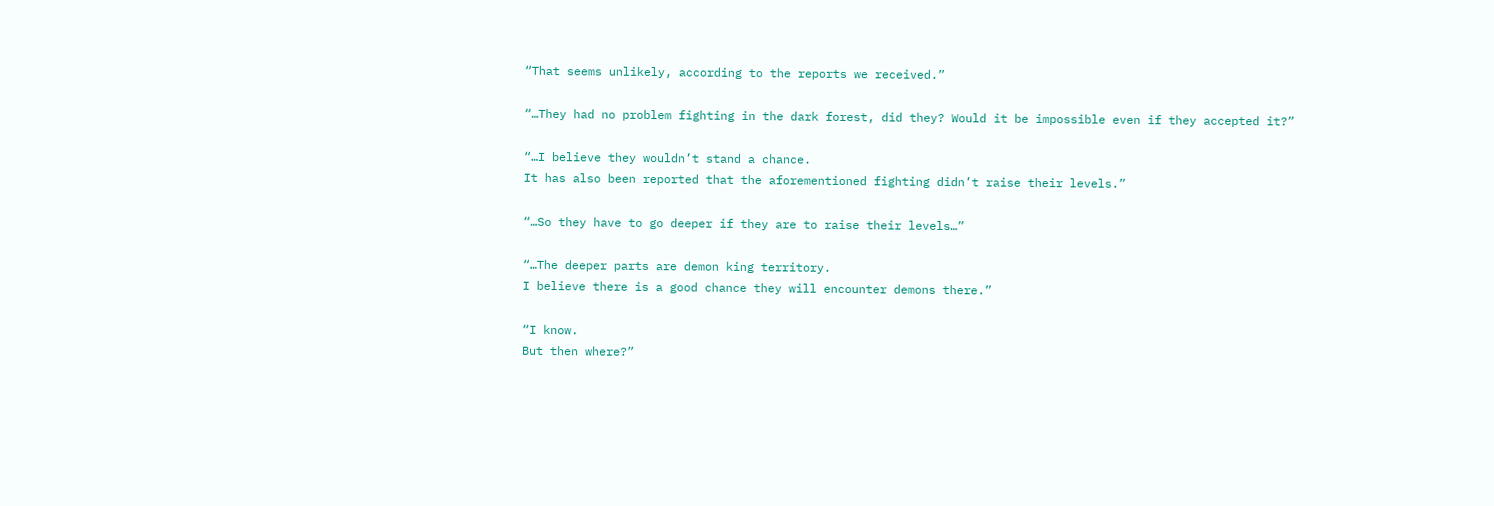“That seems unlikely, according to the reports we received.”

“…They had no problem fighting in the dark forest, did they? Would it be impossible even if they accepted it?”

“…I believe they wouldn’t stand a chance.
It has also been reported that the aforementioned fighting didn’t raise their levels.”

“…So they have to go deeper if they are to raise their levels…”

“…The deeper parts are demon king territory.
I believe there is a good chance they will encounter demons there.”

“I know.
But then where?”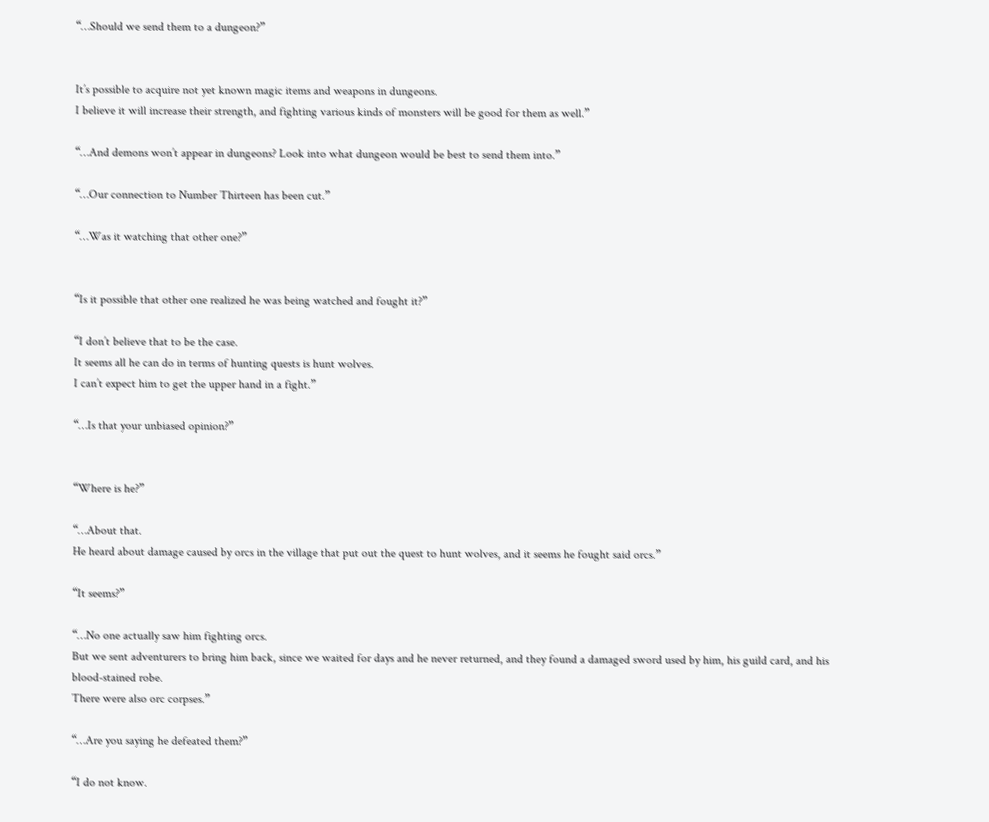“…Should we send them to a dungeon?”


It’s possible to acquire not yet known magic items and weapons in dungeons.
I believe it will increase their strength, and fighting various kinds of monsters will be good for them as well.”

“…And demons won’t appear in dungeons? Look into what dungeon would be best to send them into.”

“…Our connection to Number Thirteen has been cut.”

“…Was it watching that other one?”


“Is it possible that other one realized he was being watched and fought it?”

“I don’t believe that to be the case.
It seems all he can do in terms of hunting quests is hunt wolves.
I can’t expect him to get the upper hand in a fight.”

“…Is that your unbiased opinion?”


“Where is he?”

“…About that.
He heard about damage caused by orcs in the village that put out the quest to hunt wolves, and it seems he fought said orcs.”

“It seems?”

“…No one actually saw him fighting orcs.
But we sent adventurers to bring him back, since we waited for days and he never returned, and they found a damaged sword used by him, his guild card, and his blood-stained robe.
There were also orc corpses.”

“…Are you saying he defeated them?”

“I do not know.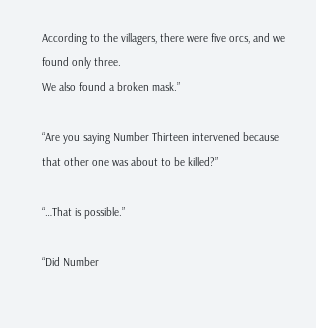According to the villagers, there were five orcs, and we found only three.
We also found a broken mask.”

“Are you saying Number Thirteen intervened because that other one was about to be killed?”

“…That is possible.”

“Did Number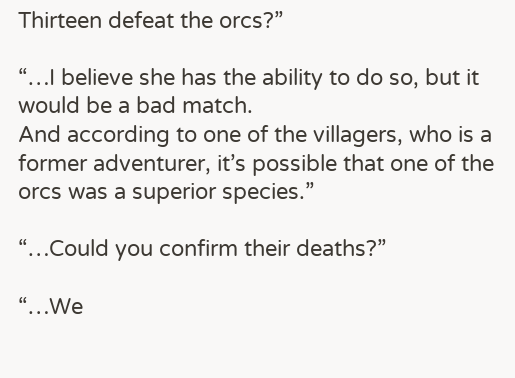Thirteen defeat the orcs?”

“…I believe she has the ability to do so, but it would be a bad match.
And according to one of the villagers, who is a former adventurer, it’s possible that one of the orcs was a superior species.”

“…Could you confirm their deaths?”

“…We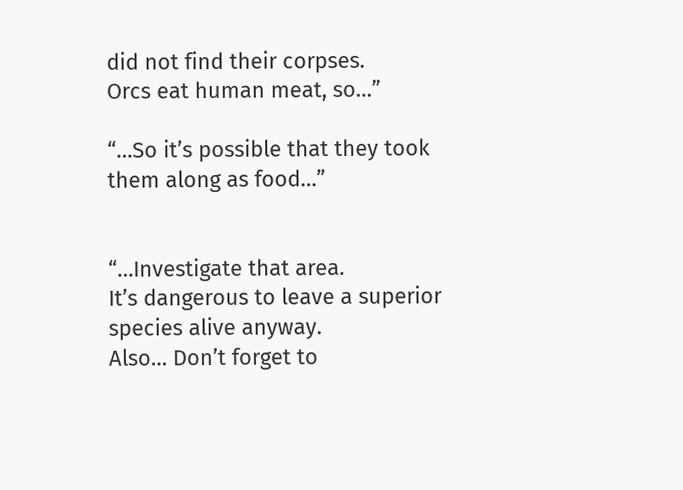did not find their corpses.
Orcs eat human meat, so…”

“…So it’s possible that they took them along as food…”


“…Investigate that area.
It’s dangerous to leave a superior species alive anyway.
Also… Don’t forget to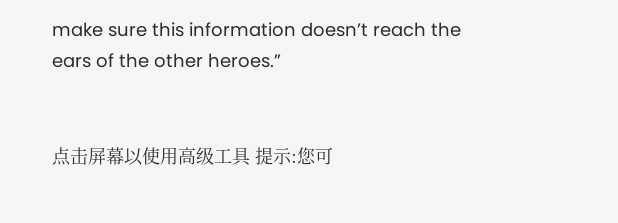make sure this information doesn’t reach the ears of the other heroes.”


点击屏幕以使用高级工具 提示:您可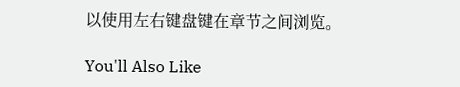以使用左右键盘键在章节之间浏览。

You'll Also Like